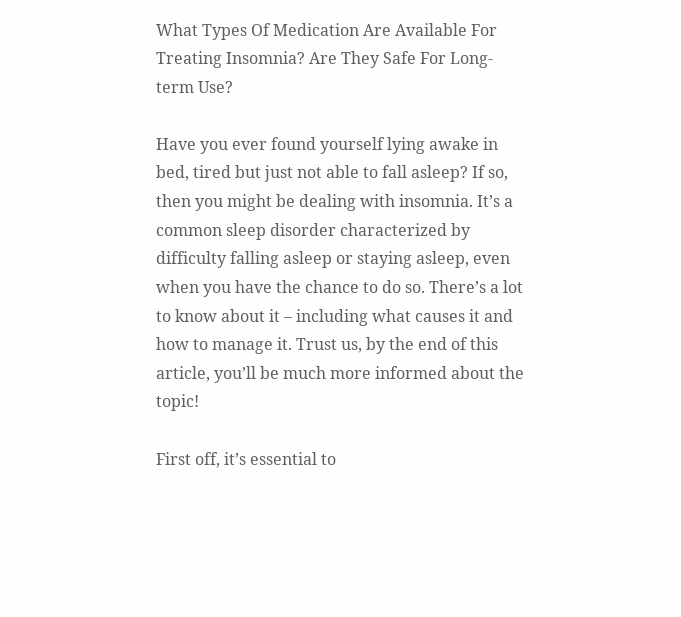What Types Of Medication Are Available For Treating Insomnia? Are They Safe For Long-term Use?

Have you ever found yourself lying awake in bed, tired but just not able to fall asleep? If so, then you might be dealing with insomnia. It’s a common sleep disorder characterized by difficulty falling asleep or staying asleep, even when you have the chance to do so. There’s a lot to know about it – including what causes it and how to manage it. Trust us, by the end of this article, you’ll be much more informed about the topic!

First off, it’s essential to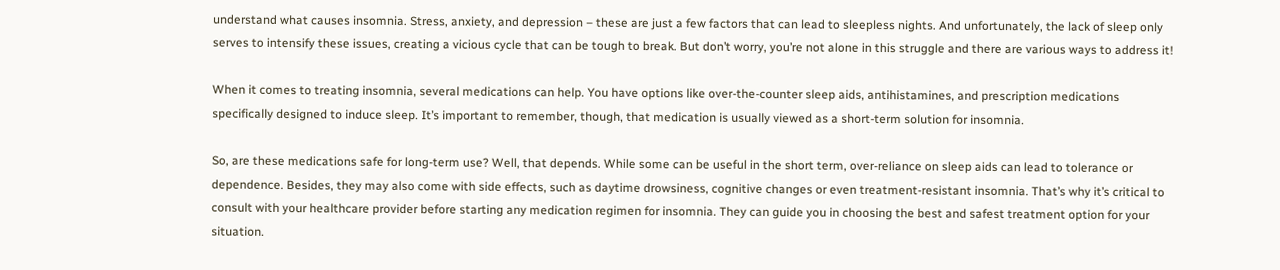understand what causes insomnia. Stress, anxiety, and depression – these are just a few factors that can lead to sleepless nights. And unfortunately, the lack of sleep only serves to intensify these issues, creating a vicious cycle that can be tough to break. But don’t worry, you’re not alone in this struggle and there are various ways to address it!

When it comes to treating insomnia, several medications can help. You have options like over-the-counter sleep aids, antihistamines, and prescription medications specifically designed to induce sleep. It’s important to remember, though, that medication is usually viewed as a short-term solution for insomnia.

So, are these medications safe for long-term use? Well, that depends. While some can be useful in the short term, over-reliance on sleep aids can lead to tolerance or dependence. Besides, they may also come with side effects, such as daytime drowsiness, cognitive changes or even treatment-resistant insomnia. That’s why it’s critical to consult with your healthcare provider before starting any medication regimen for insomnia. They can guide you in choosing the best and safest treatment option for your situation.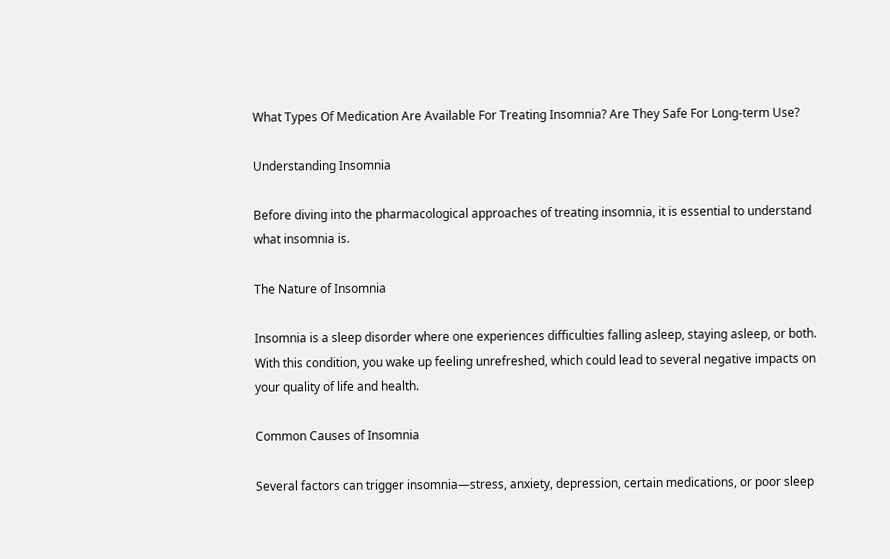What Types Of Medication Are Available For Treating Insomnia? Are They Safe For Long-term Use?

Understanding Insomnia

Before diving into the pharmacological approaches of treating insomnia, it is essential to understand what insomnia is.

The Nature of Insomnia

Insomnia is a sleep disorder where one experiences difficulties falling asleep, staying asleep, or both. With this condition, you wake up feeling unrefreshed, which could lead to several negative impacts on your quality of life and health.

Common Causes of Insomnia

Several factors can trigger insomnia—stress, anxiety, depression, certain medications, or poor sleep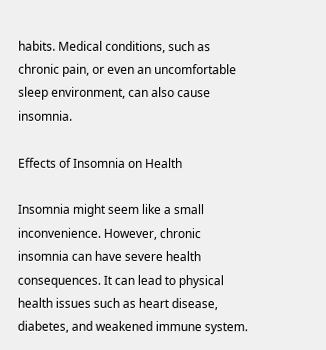habits. Medical conditions, such as chronic pain, or even an uncomfortable sleep environment, can also cause insomnia.

Effects of Insomnia on Health

Insomnia might seem like a small inconvenience. However, chronic insomnia can have severe health consequences. It can lead to physical health issues such as heart disease, diabetes, and weakened immune system.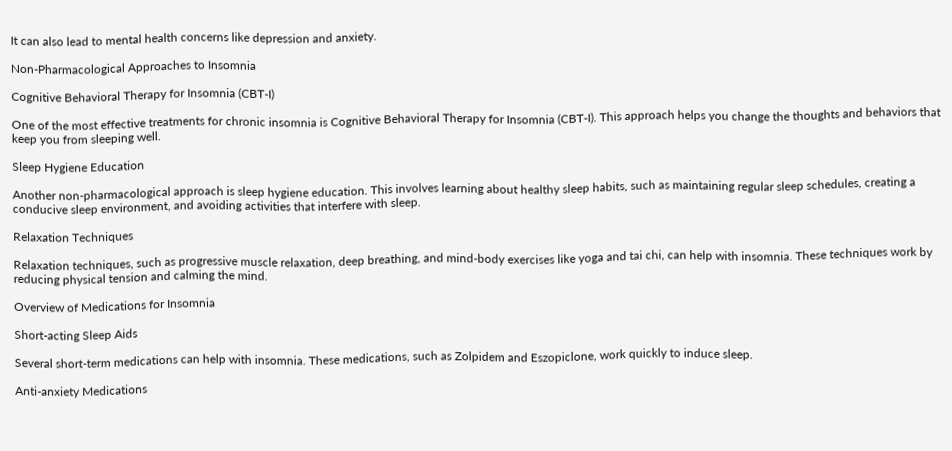It can also lead to mental health concerns like depression and anxiety.

Non-Pharmacological Approaches to Insomnia

Cognitive Behavioral Therapy for Insomnia (CBT-I)

One of the most effective treatments for chronic insomnia is Cognitive Behavioral Therapy for Insomnia (CBT-I). This approach helps you change the thoughts and behaviors that keep you from sleeping well.

Sleep Hygiene Education

Another non-pharmacological approach is sleep hygiene education. This involves learning about healthy sleep habits, such as maintaining regular sleep schedules, creating a conducive sleep environment, and avoiding activities that interfere with sleep.

Relaxation Techniques

Relaxation techniques, such as progressive muscle relaxation, deep breathing, and mind-body exercises like yoga and tai chi, can help with insomnia. These techniques work by reducing physical tension and calming the mind.

Overview of Medications for Insomnia

Short-acting Sleep Aids

Several short-term medications can help with insomnia. These medications, such as Zolpidem and Eszopiclone, work quickly to induce sleep.

Anti-anxiety Medications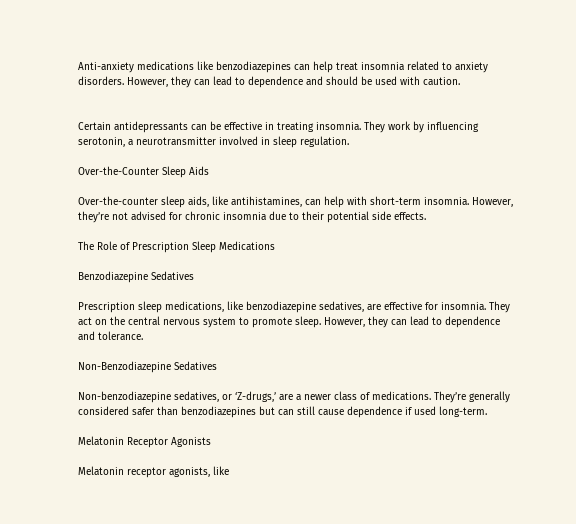Anti-anxiety medications like benzodiazepines can help treat insomnia related to anxiety disorders. However, they can lead to dependence and should be used with caution.


Certain antidepressants can be effective in treating insomnia. They work by influencing serotonin, a neurotransmitter involved in sleep regulation.

Over-the-Counter Sleep Aids

Over-the-counter sleep aids, like antihistamines, can help with short-term insomnia. However, they’re not advised for chronic insomnia due to their potential side effects.

The Role of Prescription Sleep Medications

Benzodiazepine Sedatives

Prescription sleep medications, like benzodiazepine sedatives, are effective for insomnia. They act on the central nervous system to promote sleep. However, they can lead to dependence and tolerance.

Non-Benzodiazepine Sedatives

Non-benzodiazepine sedatives, or ‘Z-drugs,’ are a newer class of medications. They’re generally considered safer than benzodiazepines but can still cause dependence if used long-term.

Melatonin Receptor Agonists

Melatonin receptor agonists, like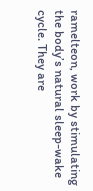ramelteon, work by stimulating the body’s natural sleep-wake cycle. They are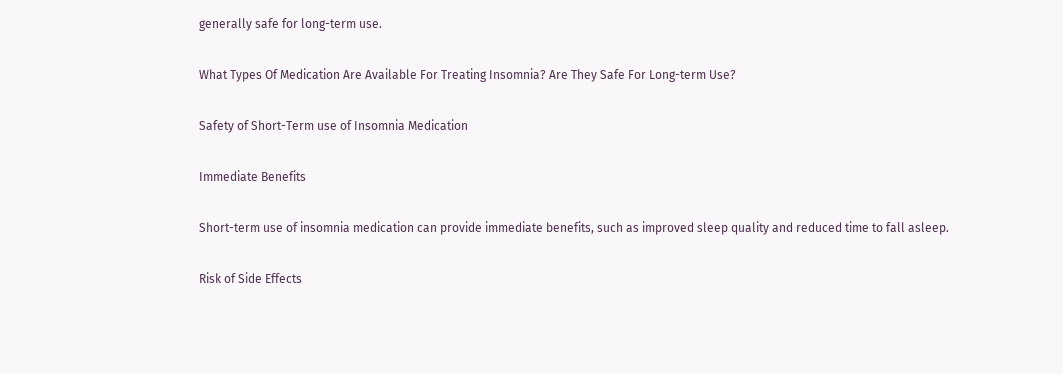generally safe for long-term use.

What Types Of Medication Are Available For Treating Insomnia? Are They Safe For Long-term Use?

Safety of Short-Term use of Insomnia Medication

Immediate Benefits

Short-term use of insomnia medication can provide immediate benefits, such as improved sleep quality and reduced time to fall asleep.

Risk of Side Effects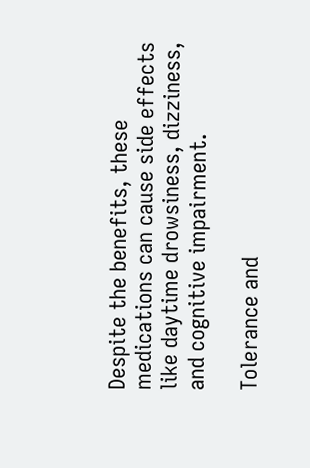Despite the benefits, these medications can cause side effects like daytime drowsiness, dizziness, and cognitive impairment.

Tolerance and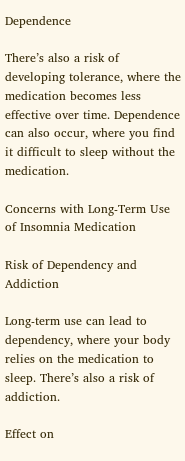Dependence

There’s also a risk of developing tolerance, where the medication becomes less effective over time. Dependence can also occur, where you find it difficult to sleep without the medication.

Concerns with Long-Term Use of Insomnia Medication

Risk of Dependency and Addiction

Long-term use can lead to dependency, where your body relies on the medication to sleep. There’s also a risk of addiction.

Effect on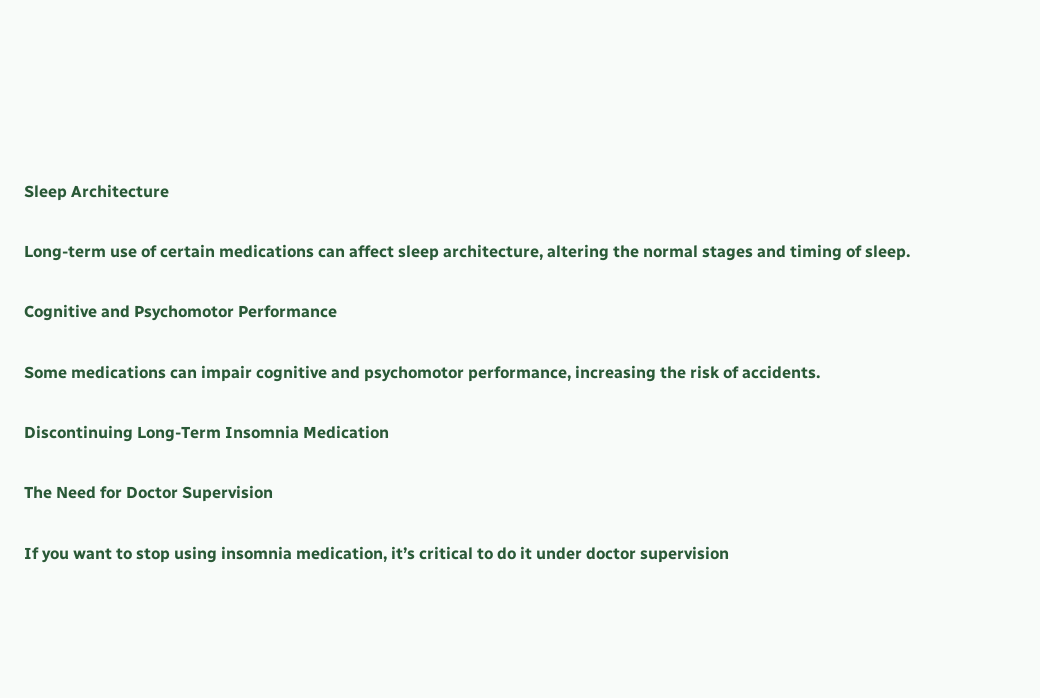Sleep Architecture

Long-term use of certain medications can affect sleep architecture, altering the normal stages and timing of sleep.

Cognitive and Psychomotor Performance

Some medications can impair cognitive and psychomotor performance, increasing the risk of accidents.

Discontinuing Long-Term Insomnia Medication

The Need for Doctor Supervision

If you want to stop using insomnia medication, it’s critical to do it under doctor supervision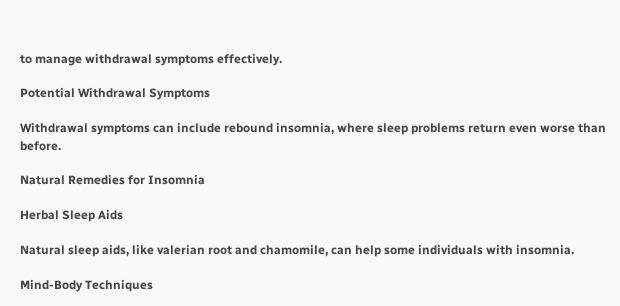to manage withdrawal symptoms effectively.

Potential Withdrawal Symptoms

Withdrawal symptoms can include rebound insomnia, where sleep problems return even worse than before.

Natural Remedies for Insomnia

Herbal Sleep Aids

Natural sleep aids, like valerian root and chamomile, can help some individuals with insomnia.

Mind-Body Techniques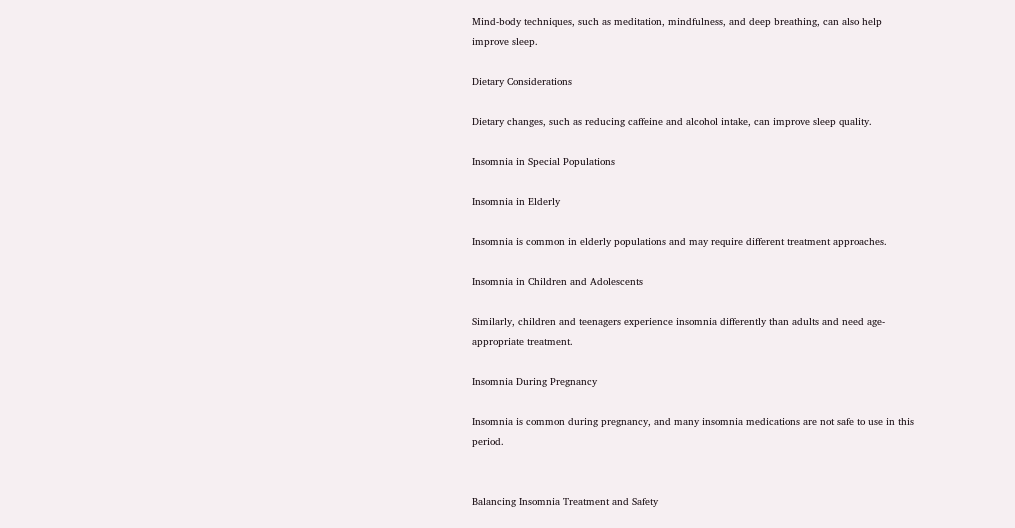Mind-body techniques, such as meditation, mindfulness, and deep breathing, can also help improve sleep.

Dietary Considerations

Dietary changes, such as reducing caffeine and alcohol intake, can improve sleep quality.

Insomnia in Special Populations

Insomnia in Elderly

Insomnia is common in elderly populations and may require different treatment approaches.

Insomnia in Children and Adolescents

Similarly, children and teenagers experience insomnia differently than adults and need age-appropriate treatment.

Insomnia During Pregnancy

Insomnia is common during pregnancy, and many insomnia medications are not safe to use in this period.


Balancing Insomnia Treatment and Safety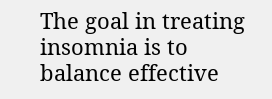The goal in treating insomnia is to balance effective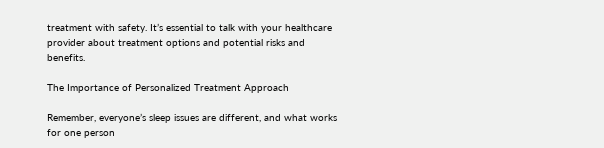treatment with safety. It’s essential to talk with your healthcare provider about treatment options and potential risks and benefits.

The Importance of Personalized Treatment Approach

Remember, everyone’s sleep issues are different, and what works for one person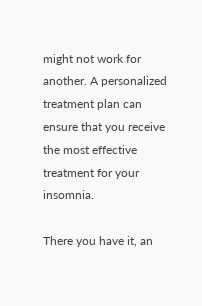might not work for another. A personalized treatment plan can ensure that you receive the most effective treatment for your insomnia.

There you have it, an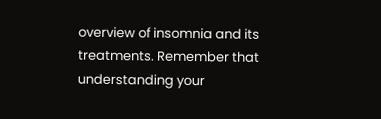overview of insomnia and its treatments. Remember that understanding your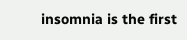insomnia is the first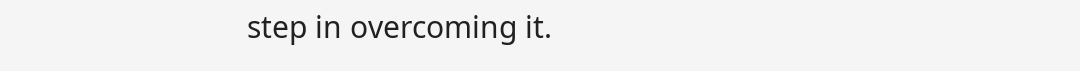step in overcoming it.